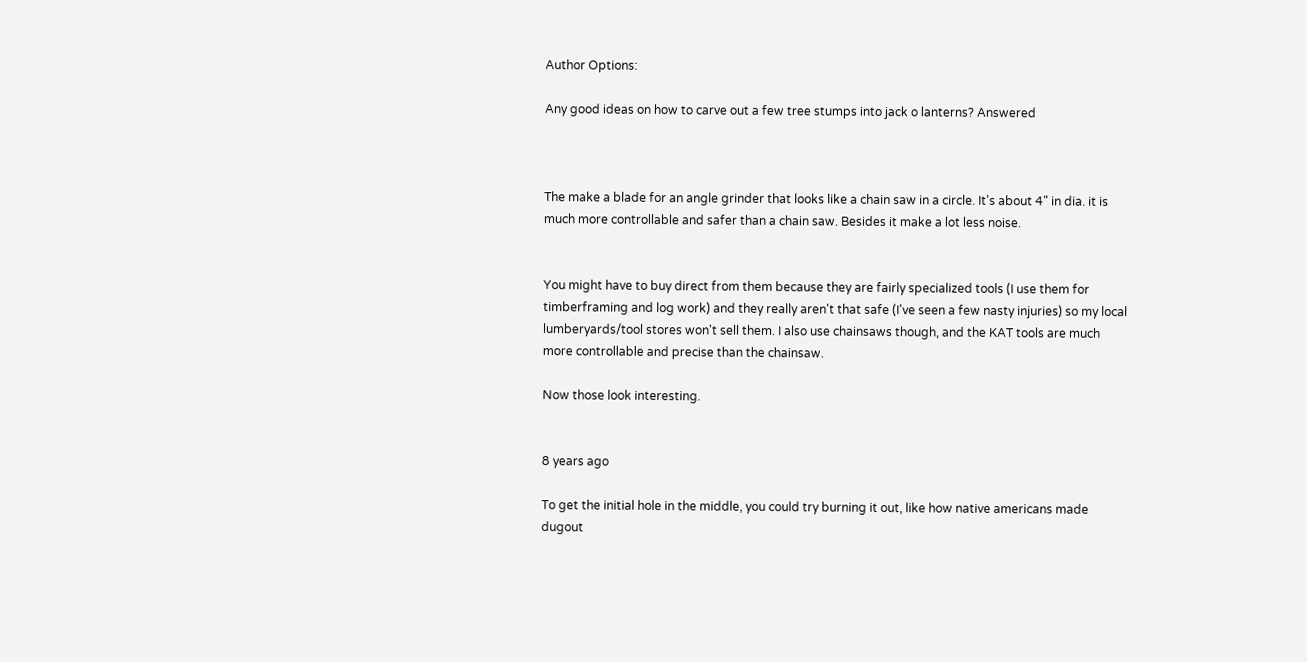Author Options:

Any good ideas on how to carve out a few tree stumps into jack o lanterns? Answered



The make a blade for an angle grinder that looks like a chain saw in a circle. It's about 4" in dia. it is much more controllable and safer than a chain saw. Besides it make a lot less noise.


You might have to buy direct from them because they are fairly specialized tools (I use them for timberframing and log work) and they really aren't that safe (I've seen a few nasty injuries) so my local lumberyards/tool stores won't sell them. I also use chainsaws though, and the KAT tools are much more controllable and precise than the chainsaw.

Now those look interesting.


8 years ago

To get the initial hole in the middle, you could try burning it out, like how native americans made dugout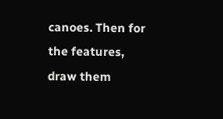canoes. Then for the features, draw them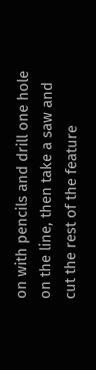on with pencils and drill one hole on the line, then take a saw and cut the rest of the feature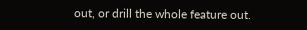out, or drill the whole feature out.